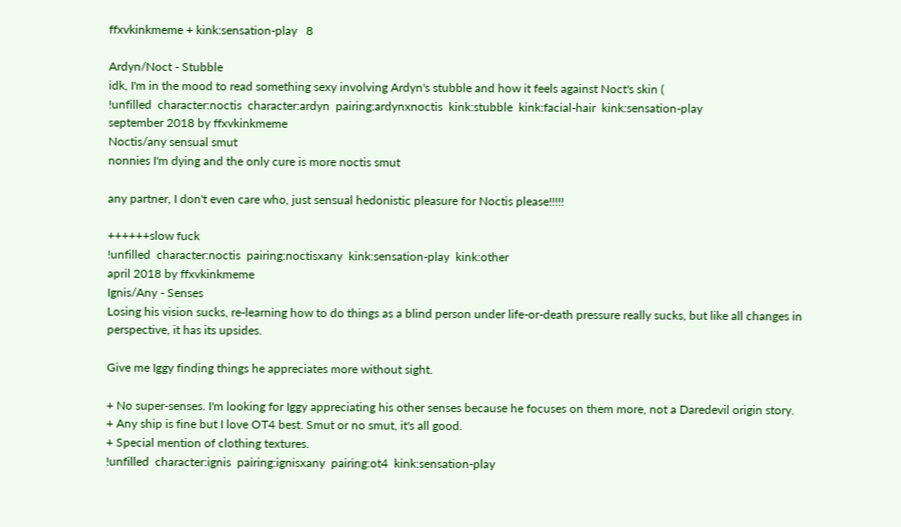ffxvkinkmeme + kink:sensation-play   8

Ardyn/Noct - Stubble
idk, I'm in the mood to read something sexy involving Ardyn's stubble and how it feels against Noct's skin (
!unfilled  character:noctis  character:ardyn  pairing:ardynxnoctis  kink:stubble  kink:facial-hair  kink:sensation-play
september 2018 by ffxvkinkmeme
Noctis/any sensual smut
nonnies I'm dying and the only cure is more noctis smut

any partner, I don't even care who, just sensual hedonistic pleasure for Noctis please!!!!!

++++++slow fuck
!unfilled  character:noctis  pairing:noctisxany  kink:sensation-play  kink:other
april 2018 by ffxvkinkmeme
Ignis/Any - Senses
Losing his vision sucks, re-learning how to do things as a blind person under life-or-death pressure really sucks, but like all changes in perspective, it has its upsides.

Give me Iggy finding things he appreciates more without sight.

+ No super-senses. I'm looking for Iggy appreciating his other senses because he focuses on them more, not a Daredevil origin story.
+ Any ship is fine but I love OT4 best. Smut or no smut, it's all good.
+ Special mention of clothing textures.
!unfilled  character:ignis  pairing:ignisxany  pairing:ot4  kink:sensation-play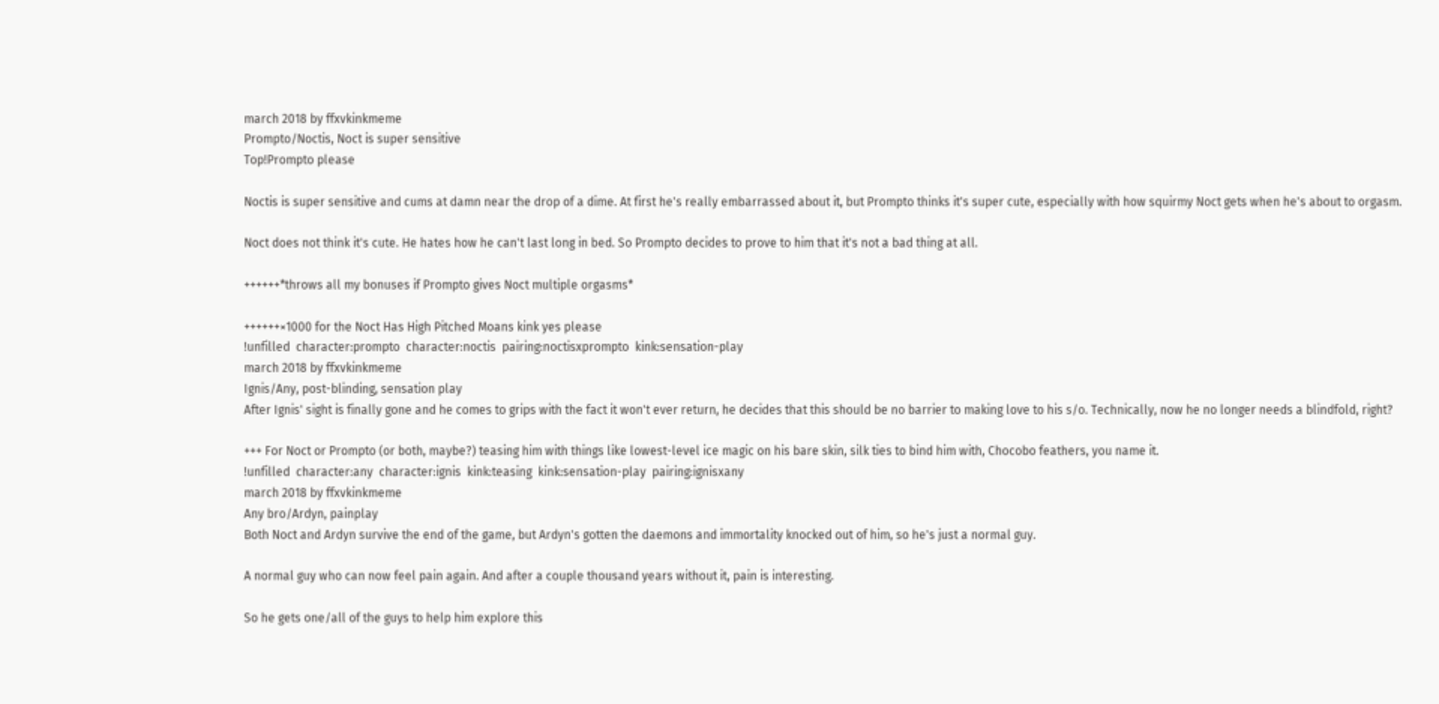march 2018 by ffxvkinkmeme
Prompto/Noctis, Noct is super sensitive
Top!Prompto please

Noctis is super sensitive and cums at damn near the drop of a dime. At first he's really embarrassed about it, but Prompto thinks it's super cute, especially with how squirmy Noct gets when he's about to orgasm.

Noct does not think it's cute. He hates how he can't last long in bed. So Prompto decides to prove to him that it's not a bad thing at all.

++++++*throws all my bonuses if Prompto gives Noct multiple orgasms*

++++++×1000 for the Noct Has High Pitched Moans kink yes please
!unfilled  character:prompto  character:noctis  pairing:noctisxprompto  kink:sensation-play
march 2018 by ffxvkinkmeme
Ignis/Any, post-blinding, sensation play
After Ignis' sight is finally gone and he comes to grips with the fact it won't ever return, he decides that this should be no barrier to making love to his s/o. Technically, now he no longer needs a blindfold, right?

+++ For Noct or Prompto (or both, maybe?) teasing him with things like lowest-level ice magic on his bare skin, silk ties to bind him with, Chocobo feathers, you name it.
!unfilled  character:any  character:ignis  kink:teasing  kink:sensation-play  pairing:ignisxany
march 2018 by ffxvkinkmeme
Any bro/Ardyn, painplay
Both Noct and Ardyn survive the end of the game, but Ardyn's gotten the daemons and immortality knocked out of him, so he's just a normal guy.

A normal guy who can now feel pain again. And after a couple thousand years without it, pain is interesting.

So he gets one/all of the guys to help him explore this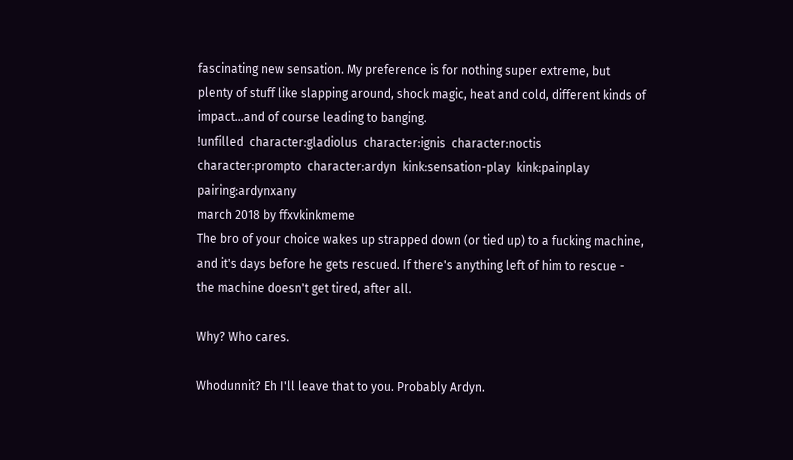fascinating new sensation. My preference is for nothing super extreme, but plenty of stuff like slapping around, shock magic, heat and cold, different kinds of impact...and of course leading to banging.
!unfilled  character:gladiolus  character:ignis  character:noctis  character:prompto  character:ardyn  kink:sensation-play  kink:painplay  pairing:ardynxany
march 2018 by ffxvkinkmeme
The bro of your choice wakes up strapped down (or tied up) to a fucking machine, and it's days before he gets rescued. If there's anything left of him to rescue - the machine doesn't get tired, after all.

Why? Who cares.

Whodunnit? Eh I'll leave that to you. Probably Ardyn.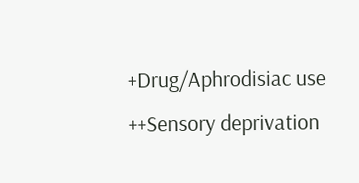+Drug/Aphrodisiac use
++Sensory deprivation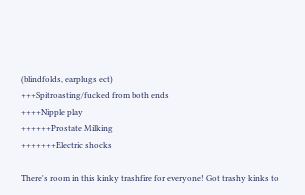(blindfolds, earplugs ect)
+++Spitroasting/fucked from both ends
++++Nipple play
++++++Prostate Milking
+++++++Electric shocks

There's room in this kinky trashfire for everyone! Got trashy kinks to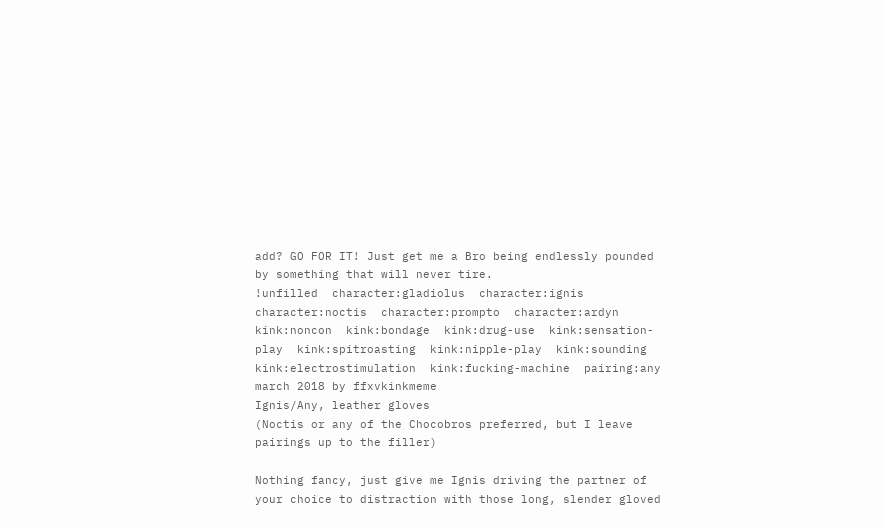add? GO FOR IT! Just get me a Bro being endlessly pounded by something that will never tire.
!unfilled  character:gladiolus  character:ignis  character:noctis  character:prompto  character:ardyn  kink:noncon  kink:bondage  kink:drug-use  kink:sensation-play  kink:spitroasting  kink:nipple-play  kink:sounding  kink:electrostimulation  kink:fucking-machine  pairing:any
march 2018 by ffxvkinkmeme
Ignis/Any, leather gloves
(Noctis or any of the Chocobros preferred, but I leave pairings up to the filler)

Nothing fancy, just give me Ignis driving the partner of your choice to distraction with those long, slender gloved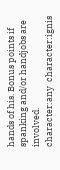hands of his. Bonus points if spanking and/or handjobs are involved.
character:any  character:ignis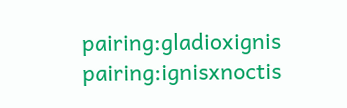pairing:gladioxignis  pairing:ignisxnoctis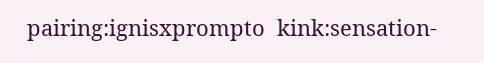pairing:ignisxprompto  kink:sensation-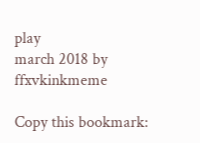play
march 2018 by ffxvkinkmeme

Copy this bookmark: